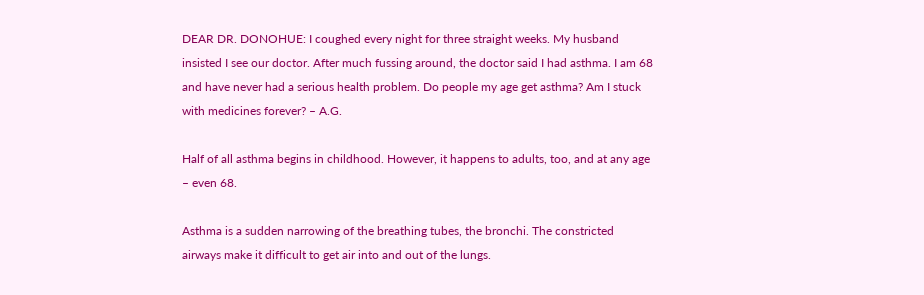DEAR DR. DONOHUE: I coughed every night for three straight weeks. My husband insisted I see our doctor. After much fussing around, the doctor said I had asthma. I am 68 and have never had a serious health problem. Do people my age get asthma? Am I stuck with medicines forever? – A.G.

Half of all asthma begins in childhood. However, it happens to adults, too, and at any age – even 68.

Asthma is a sudden narrowing of the breathing tubes, the bronchi. The constricted airways make it difficult to get air into and out of the lungs.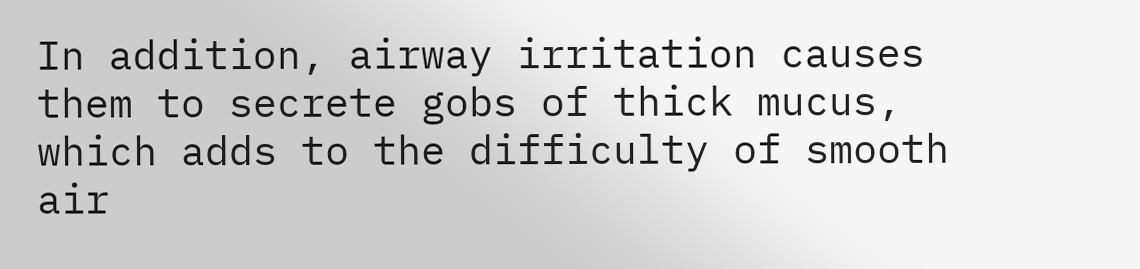In addition, airway irritation causes them to secrete gobs of thick mucus, which adds to the difficulty of smooth air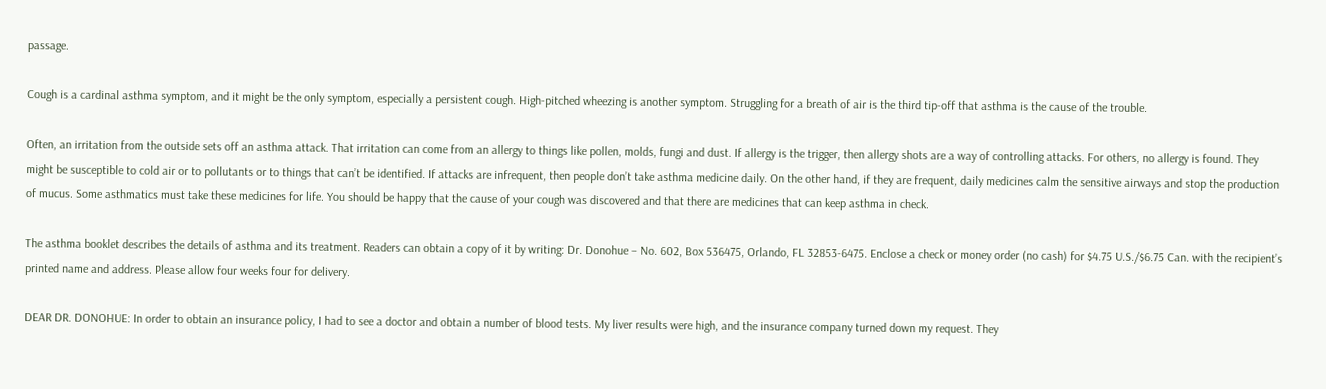passage.

Cough is a cardinal asthma symptom, and it might be the only symptom, especially a persistent cough. High-pitched wheezing is another symptom. Struggling for a breath of air is the third tip-off that asthma is the cause of the trouble.

Often, an irritation from the outside sets off an asthma attack. That irritation can come from an allergy to things like pollen, molds, fungi and dust. If allergy is the trigger, then allergy shots are a way of controlling attacks. For others, no allergy is found. They might be susceptible to cold air or to pollutants or to things that can’t be identified. If attacks are infrequent, then people don’t take asthma medicine daily. On the other hand, if they are frequent, daily medicines calm the sensitive airways and stop the production of mucus. Some asthmatics must take these medicines for life. You should be happy that the cause of your cough was discovered and that there are medicines that can keep asthma in check.

The asthma booklet describes the details of asthma and its treatment. Readers can obtain a copy of it by writing: Dr. Donohue – No. 602, Box 536475, Orlando, FL 32853-6475. Enclose a check or money order (no cash) for $4.75 U.S./$6.75 Can. with the recipient’s printed name and address. Please allow four weeks four for delivery.

DEAR DR. DONOHUE: In order to obtain an insurance policy, I had to see a doctor and obtain a number of blood tests. My liver results were high, and the insurance company turned down my request. They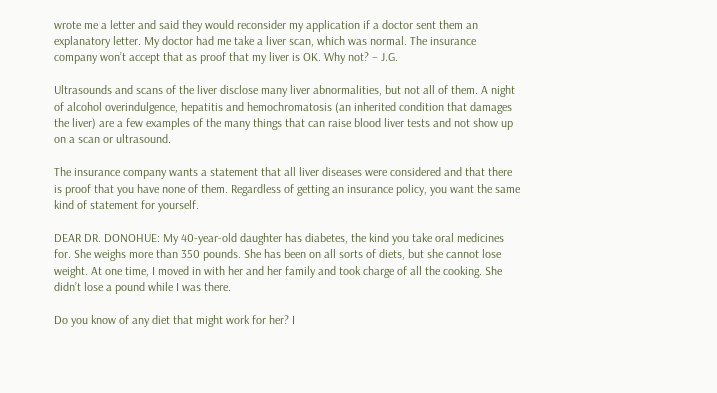wrote me a letter and said they would reconsider my application if a doctor sent them an explanatory letter. My doctor had me take a liver scan, which was normal. The insurance company won’t accept that as proof that my liver is OK. Why not? – J.G.

Ultrasounds and scans of the liver disclose many liver abnormalities, but not all of them. A night of alcohol overindulgence, hepatitis and hemochromatosis (an inherited condition that damages the liver) are a few examples of the many things that can raise blood liver tests and not show up on a scan or ultrasound.

The insurance company wants a statement that all liver diseases were considered and that there is proof that you have none of them. Regardless of getting an insurance policy, you want the same kind of statement for yourself.

DEAR DR. DONOHUE: My 40-year-old daughter has diabetes, the kind you take oral medicines for. She weighs more than 350 pounds. She has been on all sorts of diets, but she cannot lose weight. At one time, I moved in with her and her family and took charge of all the cooking. She didn’t lose a pound while I was there.

Do you know of any diet that might work for her? I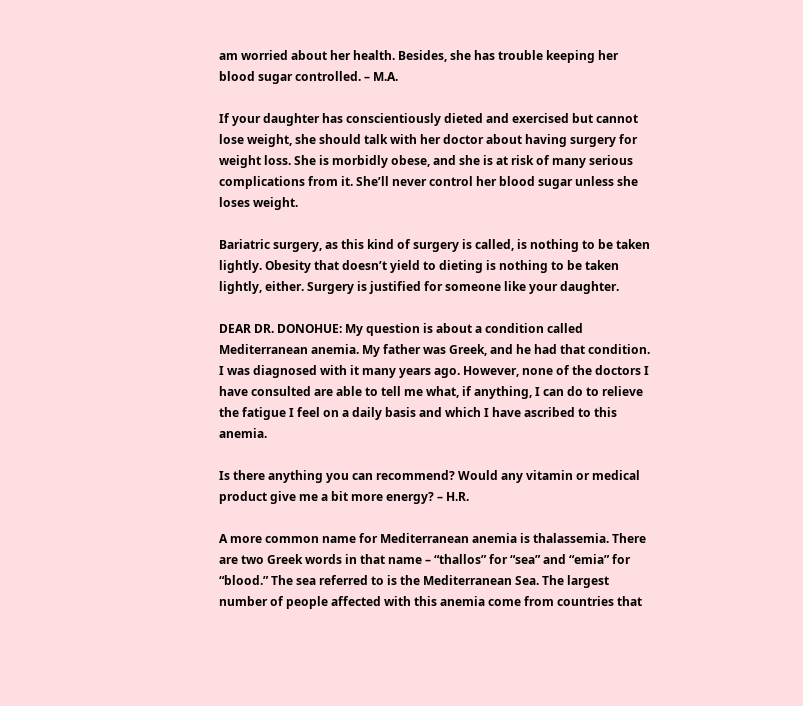am worried about her health. Besides, she has trouble keeping her blood sugar controlled. – M.A.

If your daughter has conscientiously dieted and exercised but cannot lose weight, she should talk with her doctor about having surgery for weight loss. She is morbidly obese, and she is at risk of many serious complications from it. She’ll never control her blood sugar unless she loses weight.

Bariatric surgery, as this kind of surgery is called, is nothing to be taken lightly. Obesity that doesn’t yield to dieting is nothing to be taken lightly, either. Surgery is justified for someone like your daughter.

DEAR DR. DONOHUE: My question is about a condition called Mediterranean anemia. My father was Greek, and he had that condition. I was diagnosed with it many years ago. However, none of the doctors I have consulted are able to tell me what, if anything, I can do to relieve the fatigue I feel on a daily basis and which I have ascribed to this anemia.

Is there anything you can recommend? Would any vitamin or medical product give me a bit more energy? – H.R.

A more common name for Mediterranean anemia is thalassemia. There are two Greek words in that name – “thallos” for “sea” and “emia” for “blood.” The sea referred to is the Mediterranean Sea. The largest number of people affected with this anemia come from countries that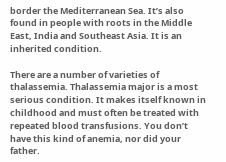border the Mediterranean Sea. It’s also found in people with roots in the Middle East, India and Southeast Asia. It is an inherited condition.

There are a number of varieties of thalassemia. Thalassemia major is a most serious condition. It makes itself known in childhood and must often be treated with repeated blood transfusions. You don’t have this kind of anemia, nor did your father.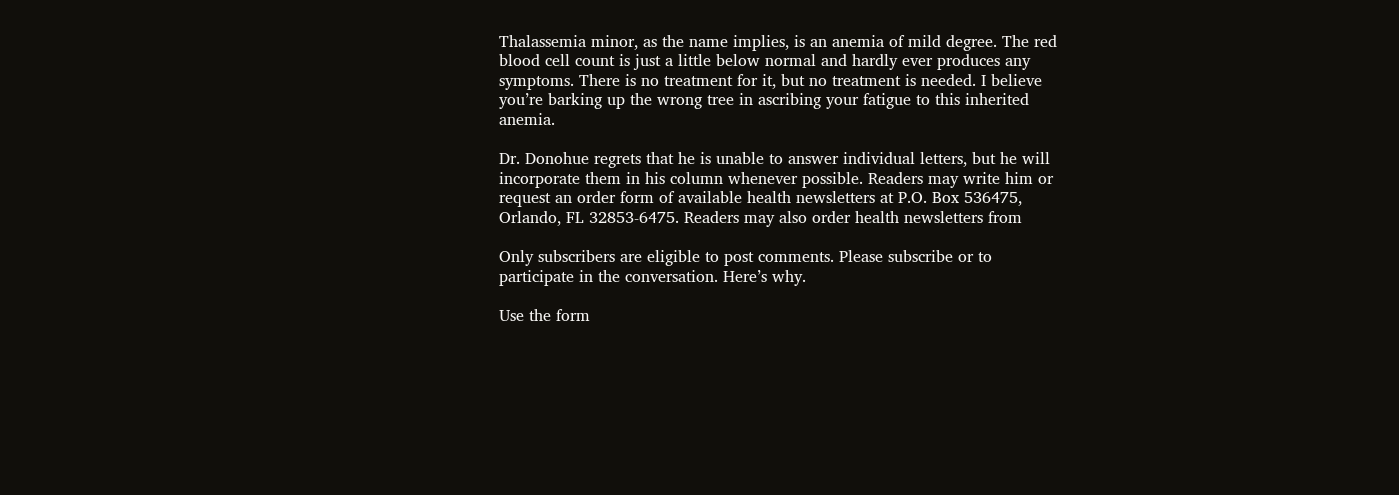Thalassemia minor, as the name implies, is an anemia of mild degree. The red blood cell count is just a little below normal and hardly ever produces any symptoms. There is no treatment for it, but no treatment is needed. I believe you’re barking up the wrong tree in ascribing your fatigue to this inherited anemia.

Dr. Donohue regrets that he is unable to answer individual letters, but he will incorporate them in his column whenever possible. Readers may write him or request an order form of available health newsletters at P.O. Box 536475, Orlando, FL 32853-6475. Readers may also order health newsletters from

Only subscribers are eligible to post comments. Please subscribe or to participate in the conversation. Here’s why.

Use the form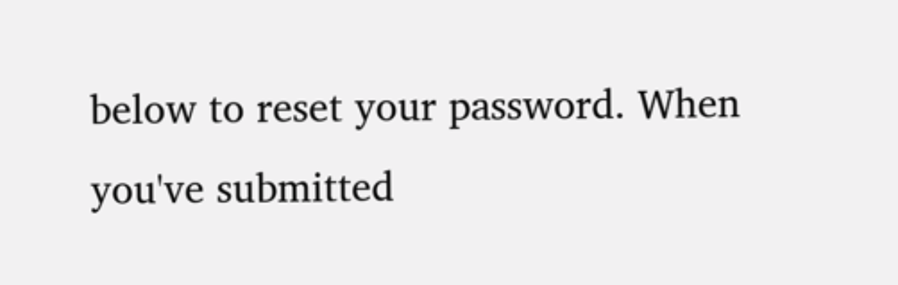below to reset your password. When you've submitted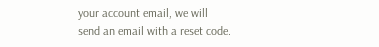your account email, we will send an email with a reset code.